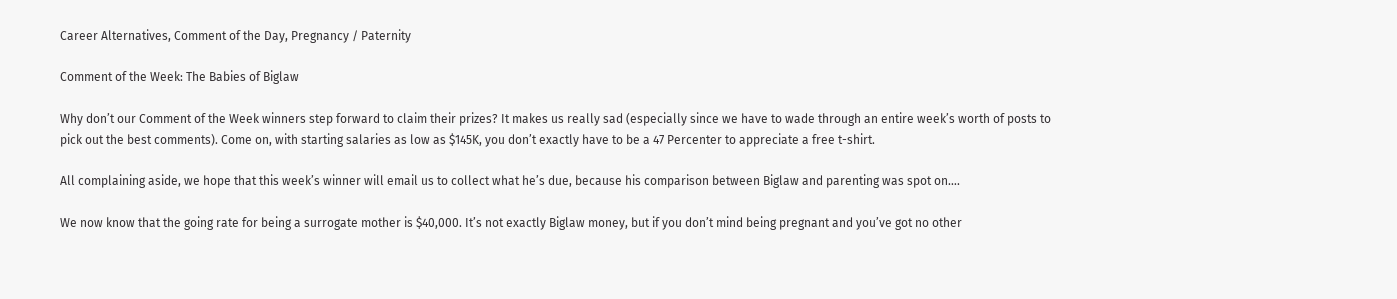Career Alternatives, Comment of the Day, Pregnancy / Paternity

Comment of the Week: The Babies of Biglaw

Why don’t our Comment of the Week winners step forward to claim their prizes? It makes us really sad (especially since we have to wade through an entire week’s worth of posts to pick out the best comments). Come on, with starting salaries as low as $145K, you don’t exactly have to be a 47 Percenter to appreciate a free t-shirt.

All complaining aside, we hope that this week’s winner will email us to collect what he’s due, because his comparison between Biglaw and parenting was spot on….

We now know that the going rate for being a surrogate mother is $40,000. It’s not exactly Biglaw money, but if you don’t mind being pregnant and you’ve got no other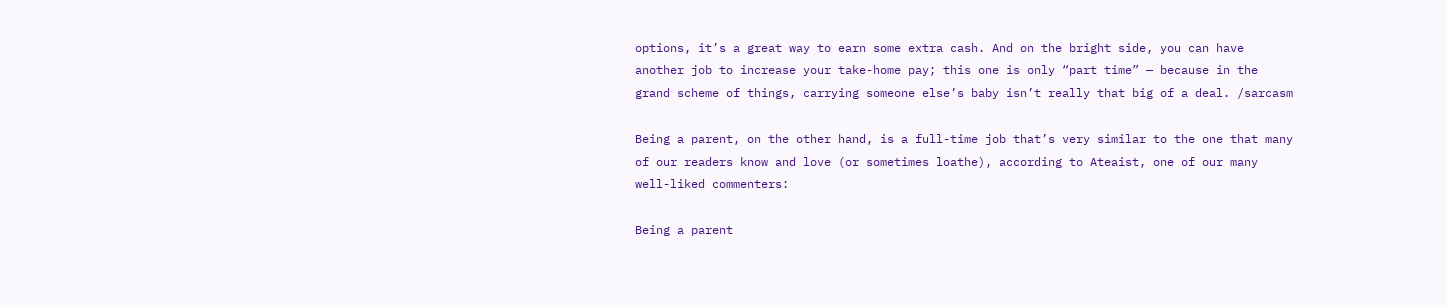options, it’s a great way to earn some extra cash. And on the bright side, you can have another job to increase your take-home pay; this one is only “part time” — because in the grand scheme of things, carrying someone else’s baby isn’t really that big of a deal. /sarcasm

Being a parent, on the other hand, is a full-time job that’s very similar to the one that many of our readers know and love (or sometimes loathe), according to Ateaist, one of our many well-liked commenters:

Being a parent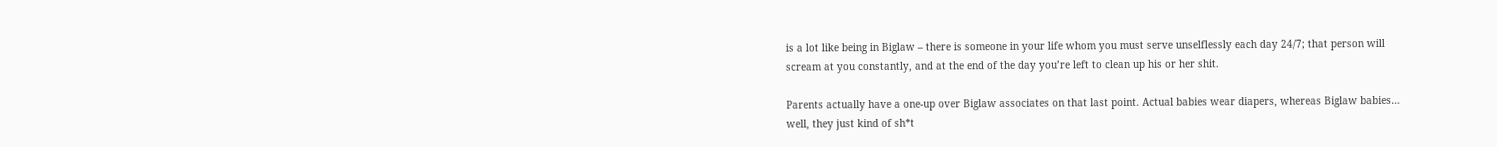is a lot like being in Biglaw – there is someone in your life whom you must serve unselflessly each day 24/7; that person will scream at you constantly, and at the end of the day you’re left to clean up his or her shit.

Parents actually have a one-up over Biglaw associates on that last point. Actual babies wear diapers, whereas Biglaw babies… well, they just kind of sh*t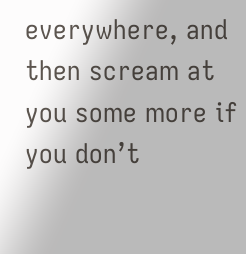everywhere, and then scream at you some more if you don’t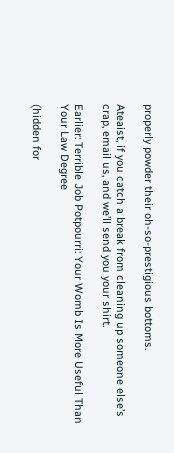properly powder their oh-so-prestigious bottoms.

Ateaist, if you catch a break from cleaning up someone else’s crap, email us, and we’ll send you your shirt.

Earlier: Terrible Job Potpourri: Your Womb Is More Useful Than Your Law Degree

(hidden for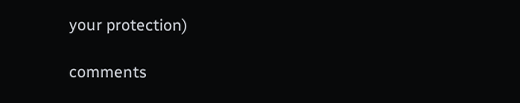your protection)

comments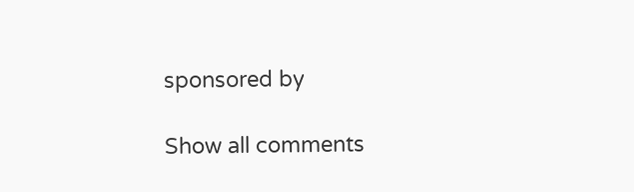sponsored by

Show all comments